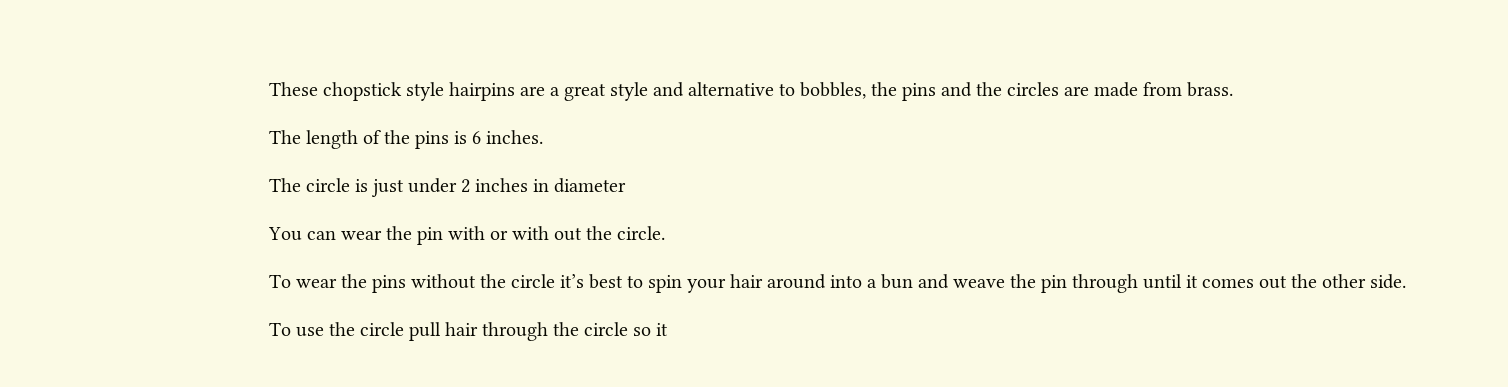These chopstick style hairpins are a great style and alternative to bobbles, the pins and the circles are made from brass.

The length of the pins is 6 inches.

The circle is just under 2 inches in diameter

You can wear the pin with or with out the circle.

To wear the pins without the circle it’s best to spin your hair around into a bun and weave the pin through until it comes out the other side.

To use the circle pull hair through the circle so it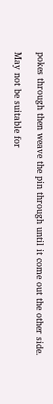pokes through then weave the pin through until it come out the other side.

May not be suitable for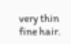very thin fine hair.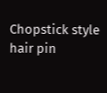Chopstick style hair pin